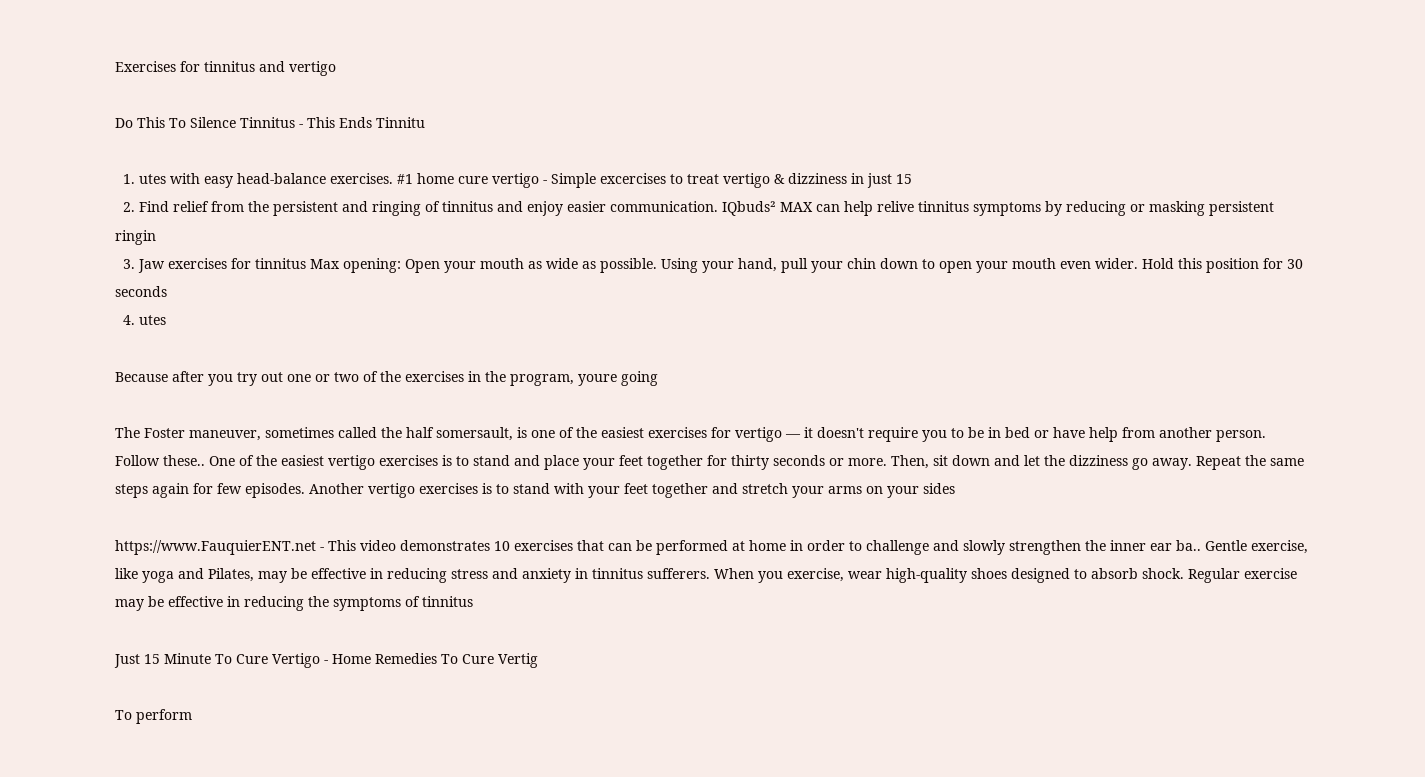Exercises for tinnitus and vertigo

Do This To Silence Tinnitus - This Ends Tinnitu

  1. utes with easy head-balance exercises. #1 home cure vertigo - Simple excercises to treat vertigo & dizziness in just 15
  2. Find relief from the persistent and ringing of tinnitus and enjoy easier communication. IQbuds² MAX can help relive tinnitus symptoms by reducing or masking persistent ringin
  3. Jaw exercises for tinnitus Max opening: Open your mouth as wide as possible. Using your hand, pull your chin down to open your mouth even wider. Hold this position for 30 seconds
  4. utes

Because after you try out one or two of the exercises in the program, youre going

The Foster maneuver, sometimes called the half somersault, is one of the easiest exercises for vertigo — it doesn't require you to be in bed or have help from another person. Follow these.. One of the easiest vertigo exercises is to stand and place your feet together for thirty seconds or more. Then, sit down and let the dizziness go away. Repeat the same steps again for few episodes. Another vertigo exercises is to stand with your feet together and stretch your arms on your sides

https://www.FauquierENT.net - This video demonstrates 10 exercises that can be performed at home in order to challenge and slowly strengthen the inner ear ba.. Gentle exercise, like yoga and Pilates, may be effective in reducing stress and anxiety in tinnitus sufferers. When you exercise, wear high-quality shoes designed to absorb shock. Regular exercise may be effective in reducing the symptoms of tinnitus

Just 15 Minute To Cure Vertigo - Home Remedies To Cure Vertig

To perform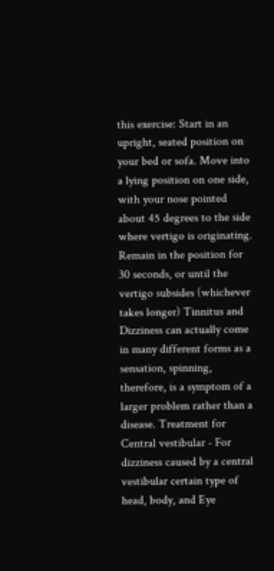this exercise: Start in an upright, seated position on your bed or sofa. Move into a lying position on one side, with your nose pointed about 45 degrees to the side where vertigo is originating. Remain in the position for 30 seconds, or until the vertigo subsides (whichever takes longer) Tinnitus and Dizziness can actually come in many different forms as a sensation, spinning, therefore, is a symptom of a larger problem rather than a disease. Treatment for Central vestibular - For dizziness caused by a central vestibular certain type of head, body, and Eye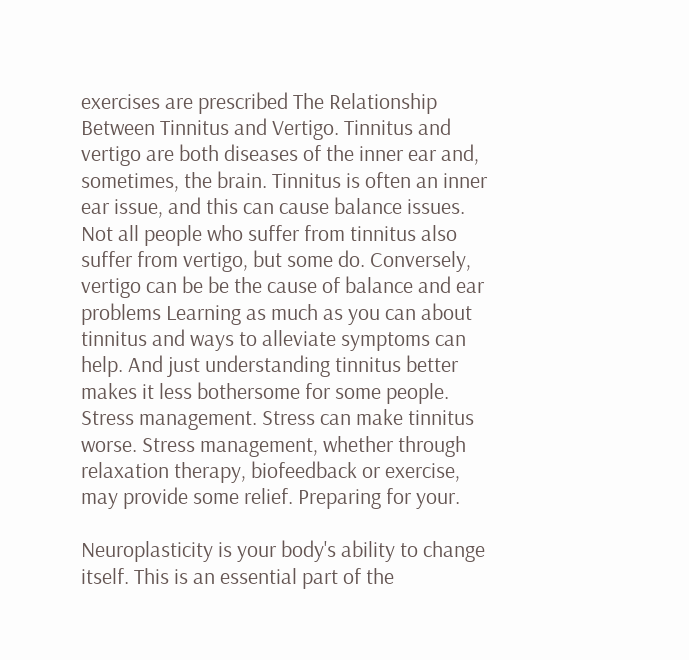exercises are prescribed The Relationship Between Tinnitus and Vertigo. Tinnitus and vertigo are both diseases of the inner ear and, sometimes, the brain. Tinnitus is often an inner ear issue, and this can cause balance issues. Not all people who suffer from tinnitus also suffer from vertigo, but some do. Conversely, vertigo can be be the cause of balance and ear problems Learning as much as you can about tinnitus and ways to alleviate symptoms can help. And just understanding tinnitus better makes it less bothersome for some people. Stress management. Stress can make tinnitus worse. Stress management, whether through relaxation therapy, biofeedback or exercise, may provide some relief. Preparing for your.

Neuroplasticity is your body's ability to change itself. This is an essential part of the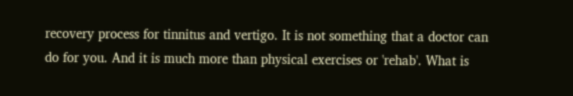recovery process for tinnitus and vertigo. It is not something that a doctor can do for you. And it is much more than physical exercises or 'rehab'. What is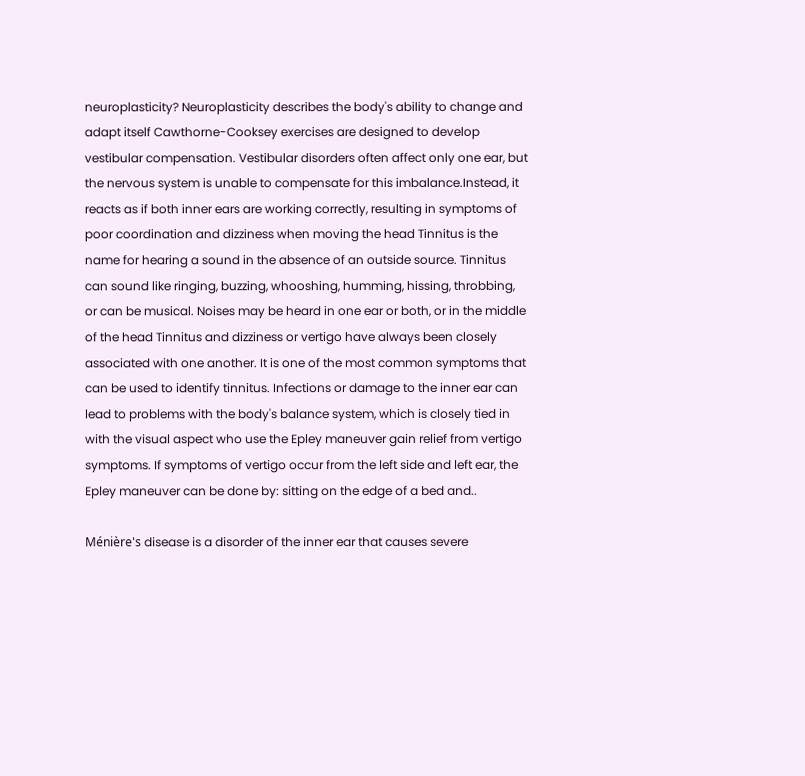neuroplasticity? Neuroplasticity describes the body's ability to change and adapt itself Cawthorne-Cooksey exercises are designed to develop vestibular compensation. Vestibular disorders often affect only one ear, but the nervous system is unable to compensate for this imbalance.Instead, it reacts as if both inner ears are working correctly, resulting in symptoms of poor coordination and dizziness when moving the head Tinnitus is the name for hearing a sound in the absence of an outside source. Tinnitus can sound like ringing, buzzing, whooshing, humming, hissing, throbbing, or can be musical. Noises may be heard in one ear or both, or in the middle of the head Tinnitus and dizziness or vertigo have always been closely associated with one another. It is one of the most common symptoms that can be used to identify tinnitus. Infections or damage to the inner ear can lead to problems with the body's balance system, which is closely tied in with the visual aspect who use the Epley maneuver gain relief from vertigo symptoms. If symptoms of vertigo occur from the left side and left ear, the Epley maneuver can be done by: sitting on the edge of a bed and..

Ménière's disease is a disorder of the inner ear that causes severe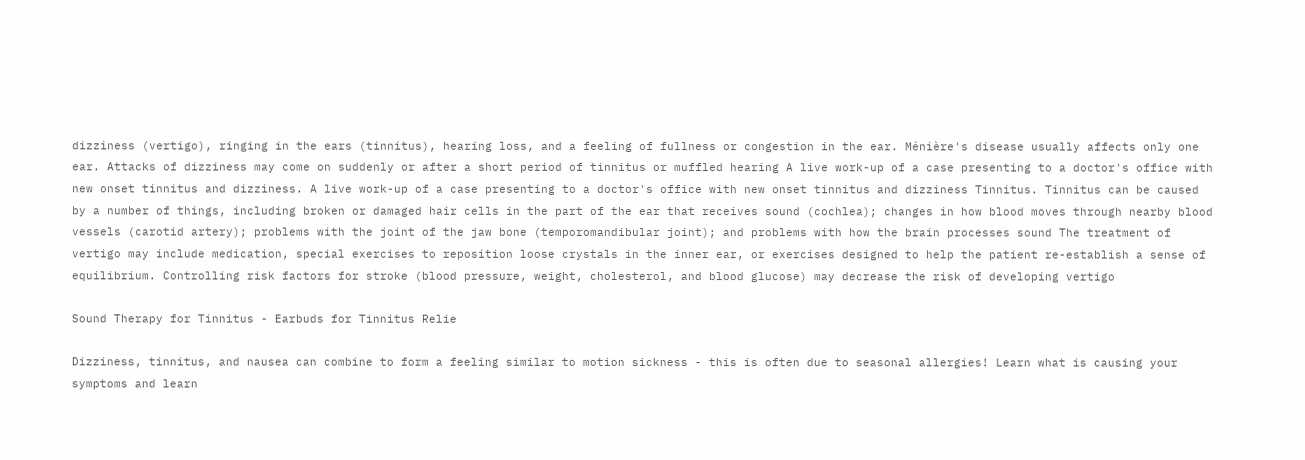dizziness (vertigo), ringing in the ears (tinnitus), hearing loss, and a feeling of fullness or congestion in the ear. Ménière's disease usually affects only one ear. Attacks of dizziness may come on suddenly or after a short period of tinnitus or muffled hearing A live work-up of a case presenting to a doctor's office with new onset tinnitus and dizziness. A live work-up of a case presenting to a doctor's office with new onset tinnitus and dizziness Tinnitus. Tinnitus can be caused by a number of things, including broken or damaged hair cells in the part of the ear that receives sound (cochlea); changes in how blood moves through nearby blood vessels (carotid artery); problems with the joint of the jaw bone (temporomandibular joint); and problems with how the brain processes sound The treatment of vertigo may include medication, special exercises to reposition loose crystals in the inner ear, or exercises designed to help the patient re-establish a sense of equilibrium. Controlling risk factors for stroke (blood pressure, weight, cholesterol, and blood glucose) may decrease the risk of developing vertigo

Sound Therapy for Tinnitus - Earbuds for Tinnitus Relie

Dizziness, tinnitus, and nausea can combine to form a feeling similar to motion sickness - this is often due to seasonal allergies! Learn what is causing your symptoms and learn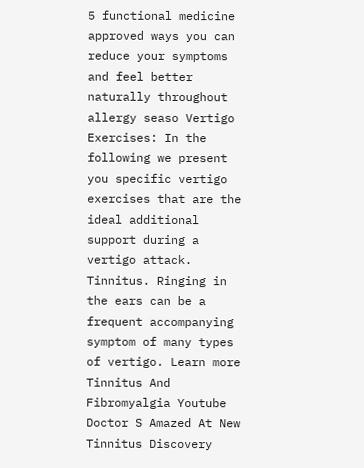5 functional medicine approved ways you can reduce your symptoms and feel better naturally throughout allergy seaso Vertigo Exercises: In the following we present you specific vertigo exercises that are the ideal additional support during a vertigo attack. Tinnitus. Ringing in the ears can be a frequent accompanying symptom of many types of vertigo. Learn more Tinnitus And Fibromyalgia Youtube Doctor S Amazed At New Tinnitus Discovery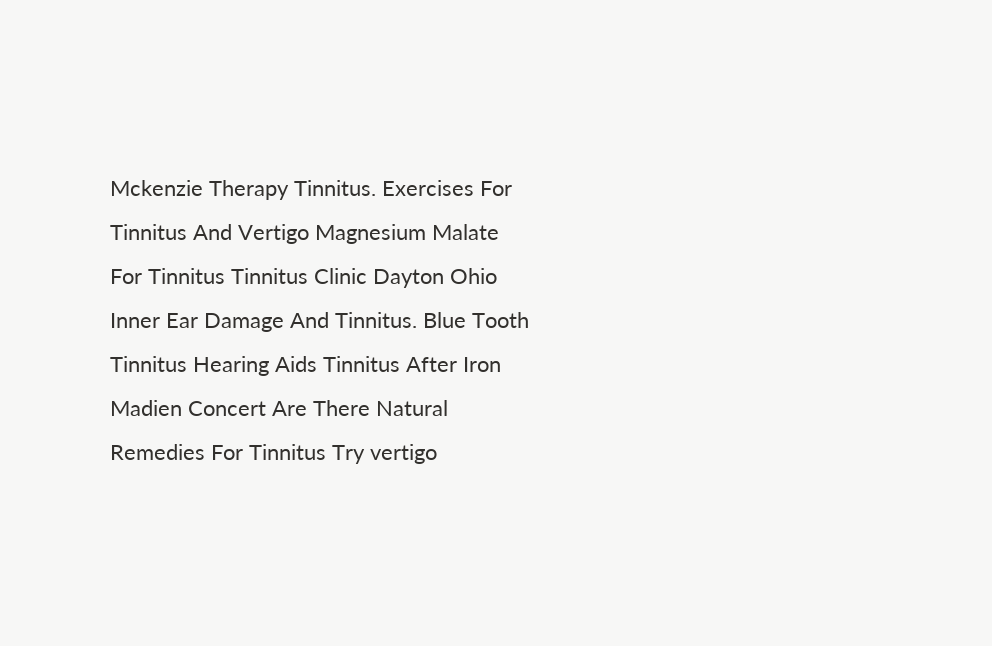Mckenzie Therapy Tinnitus. Exercises For Tinnitus And Vertigo Magnesium Malate For Tinnitus Tinnitus Clinic Dayton Ohio Inner Ear Damage And Tinnitus. Blue Tooth Tinnitus Hearing Aids Tinnitus After Iron Madien Concert Are There Natural Remedies For Tinnitus Try vertigo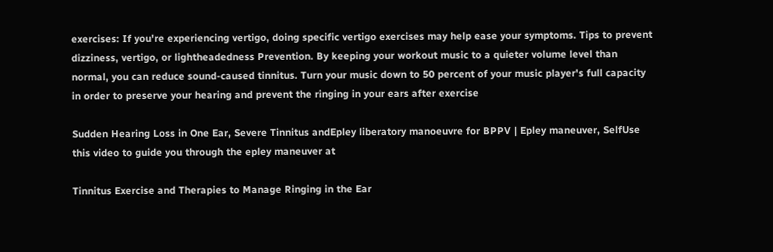exercises: If you're experiencing vertigo, doing specific vertigo exercises may help ease your symptoms. Tips to prevent dizziness, vertigo, or lightheadedness Prevention. By keeping your workout music to a quieter volume level than normal, you can reduce sound-caused tinnitus. Turn your music down to 50 percent of your music player's full capacity in order to preserve your hearing and prevent the ringing in your ears after exercise

Sudden Hearing Loss in One Ear, Severe Tinnitus andEpley liberatory manoeuvre for BPPV | Epley maneuver, SelfUse this video to guide you through the epley maneuver at

Tinnitus Exercise and Therapies to Manage Ringing in the Ear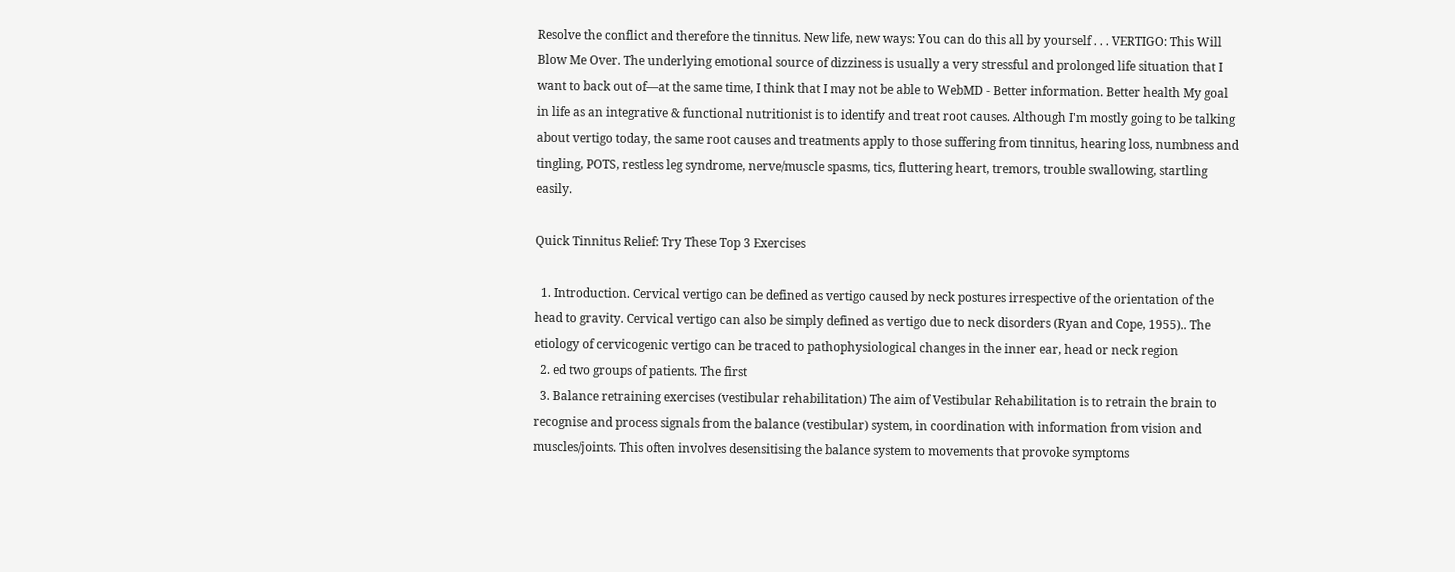Resolve the conflict and therefore the tinnitus. New life, new ways: You can do this all by yourself . . . VERTIGO: This Will Blow Me Over. The underlying emotional source of dizziness is usually a very stressful and prolonged life situation that I want to back out of—at the same time, I think that I may not be able to WebMD - Better information. Better health My goal in life as an integrative & functional nutritionist is to identify and treat root causes. Although I'm mostly going to be talking about vertigo today, the same root causes and treatments apply to those suffering from tinnitus, hearing loss, numbness and tingling, POTS, restless leg syndrome, nerve/muscle spasms, tics, fluttering heart, tremors, trouble swallowing, startling easily.

Quick Tinnitus Relief: Try These Top 3 Exercises

  1. Introduction. Cervical vertigo can be defined as vertigo caused by neck postures irrespective of the orientation of the head to gravity. Cervical vertigo can also be simply defined as vertigo due to neck disorders (Ryan and Cope, 1955).. The etiology of cervicogenic vertigo can be traced to pathophysiological changes in the inner ear, head or neck region
  2. ed two groups of patients. The first
  3. Balance retraining exercises (vestibular rehabilitation) The aim of Vestibular Rehabilitation is to retrain the brain to recognise and process signals from the balance (vestibular) system, in coordination with information from vision and muscles/joints. This often involves desensitising the balance system to movements that provoke symptoms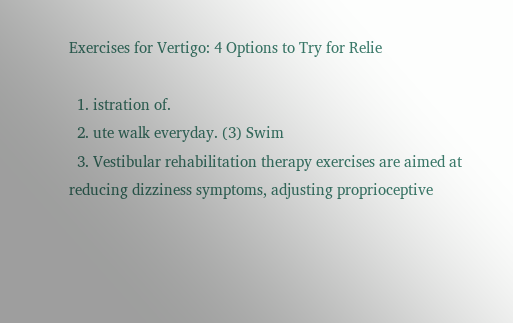Exercises for Vertigo: 4 Options to Try for Relie

  1. istration of.
  2. ute walk everyday. (3) Swim
  3. Vestibular rehabilitation therapy exercises are aimed at reducing dizziness symptoms, adjusting proprioceptive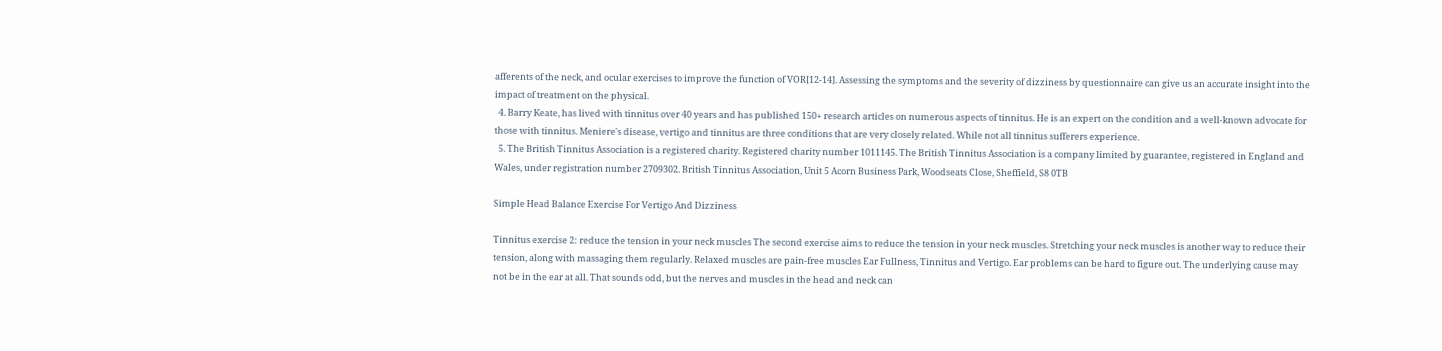afferents of the neck, and ocular exercises to improve the function of VOR[12-14]. Assessing the symptoms and the severity of dizziness by questionnaire can give us an accurate insight into the impact of treatment on the physical.
  4. Barry Keate, has lived with tinnitus over 40 years and has published 150+ research articles on numerous aspects of tinnitus. He is an expert on the condition and a well-known advocate for those with tinnitus. Meniere's disease, vertigo and tinnitus are three conditions that are very closely related. While not all tinnitus sufferers experience.
  5. The British Tinnitus Association is a registered charity. Registered charity number 1011145. The British Tinnitus Association is a company limited by guarantee, registered in England and Wales, under registration number 2709302. British Tinnitus Association, Unit 5 Acorn Business Park, Woodseats Close, Sheffield, S8 0TB

Simple Head Balance Exercise For Vertigo And Dizziness

Tinnitus exercise 2: reduce the tension in your neck muscles The second exercise aims to reduce the tension in your neck muscles. Stretching your neck muscles is another way to reduce their tension, along with massaging them regularly. Relaxed muscles are pain-free muscles Ear Fullness, Tinnitus and Vertigo. Ear problems can be hard to figure out. The underlying cause may not be in the ear at all. That sounds odd, but the nerves and muscles in the head and neck can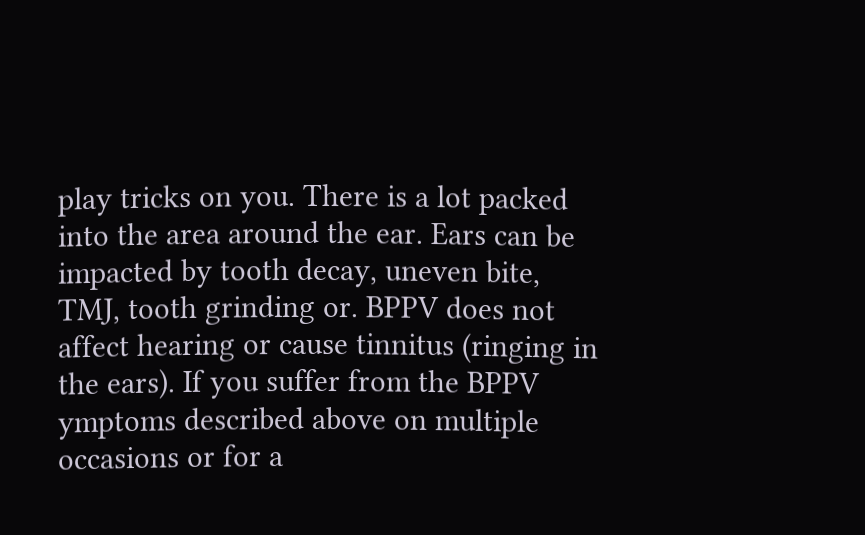play tricks on you. There is a lot packed into the area around the ear. Ears can be impacted by tooth decay, uneven bite, TMJ, tooth grinding or. BPPV does not affect hearing or cause tinnitus (ringing in the ears). If you suffer from the BPPV ymptoms described above on multiple occasions or for a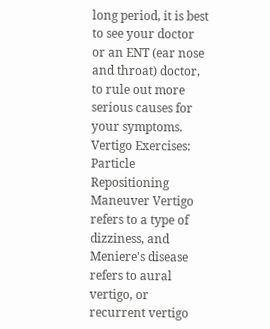long period, it is best to see your doctor or an ENT (ear nose and throat) doctor, to rule out more serious causes for your symptoms. Vertigo Exercises: Particle Repositioning Maneuver Vertigo refers to a type of dizziness, and Meniere's disease refers to aural vertigo, or recurrent vertigo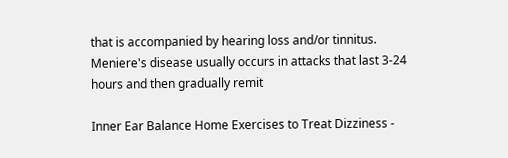that is accompanied by hearing loss and/or tinnitus. Meniere's disease usually occurs in attacks that last 3-24 hours and then gradually remit

Inner Ear Balance Home Exercises to Treat Dizziness -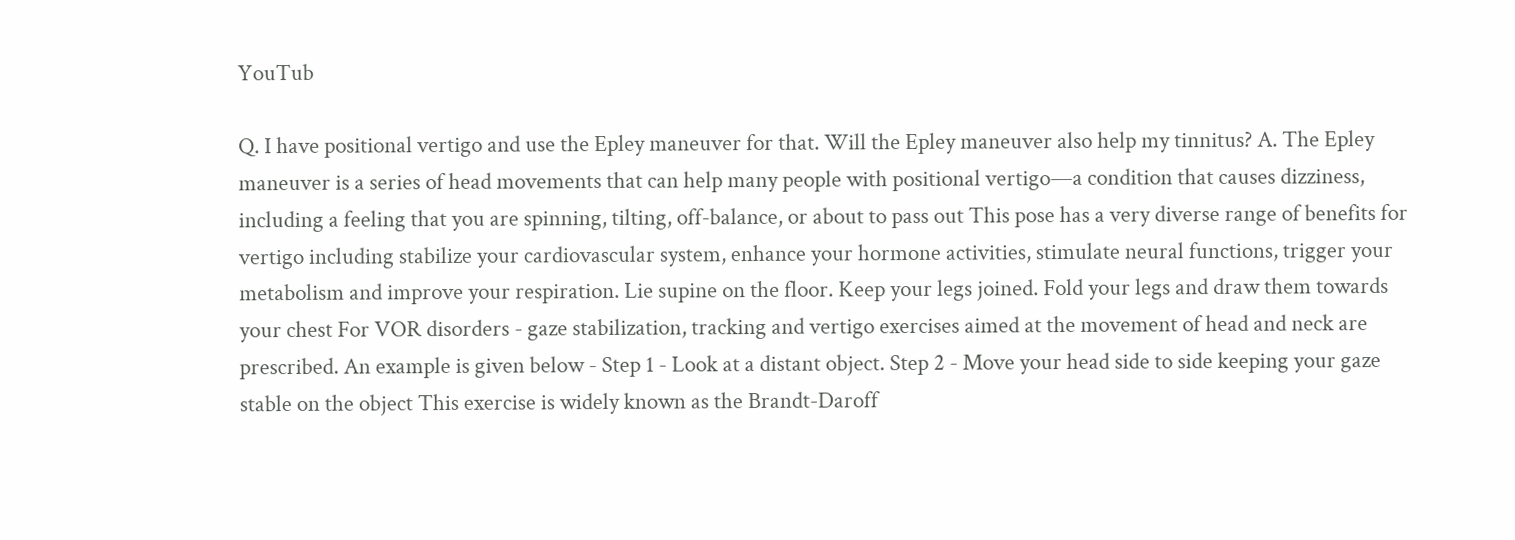YouTub

Q. I have positional vertigo and use the Epley maneuver for that. Will the Epley maneuver also help my tinnitus? A. The Epley maneuver is a series of head movements that can help many people with positional vertigo—a condition that causes dizziness, including a feeling that you are spinning, tilting, off-balance, or about to pass out This pose has a very diverse range of benefits for vertigo including stabilize your cardiovascular system, enhance your hormone activities, stimulate neural functions, trigger your metabolism and improve your respiration. Lie supine on the floor. Keep your legs joined. Fold your legs and draw them towards your chest For VOR disorders - gaze stabilization, tracking and vertigo exercises aimed at the movement of head and neck are prescribed. An example is given below - Step 1 - Look at a distant object. Step 2 - Move your head side to side keeping your gaze stable on the object This exercise is widely known as the Brandt-Daroff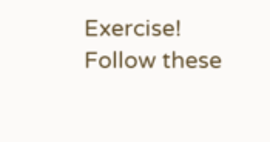Exercise! Follow these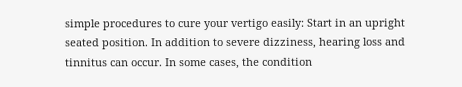simple procedures to cure your vertigo easily: Start in an upright seated position. In addition to severe dizziness, hearing loss and tinnitus can occur. In some cases, the condition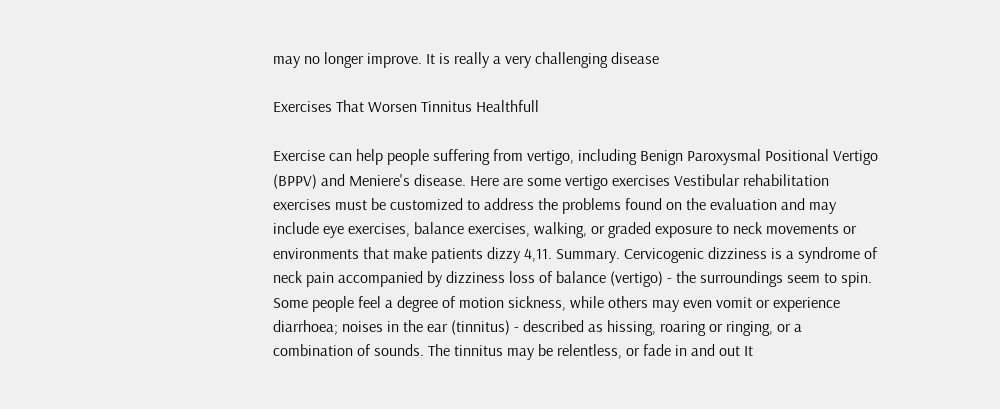may no longer improve. It is really a very challenging disease

Exercises That Worsen Tinnitus Healthfull

Exercise can help people suffering from vertigo, including Benign Paroxysmal Positional Vertigo (BPPV) and Meniere's disease. Here are some vertigo exercises Vestibular rehabilitation exercises must be customized to address the problems found on the evaluation and may include eye exercises, balance exercises, walking, or graded exposure to neck movements or environments that make patients dizzy 4,11. Summary. Cervicogenic dizziness is a syndrome of neck pain accompanied by dizziness loss of balance (vertigo) - the surroundings seem to spin. Some people feel a degree of motion sickness, while others may even vomit or experience diarrhoea; noises in the ear (tinnitus) - described as hissing, roaring or ringing, or a combination of sounds. The tinnitus may be relentless, or fade in and out It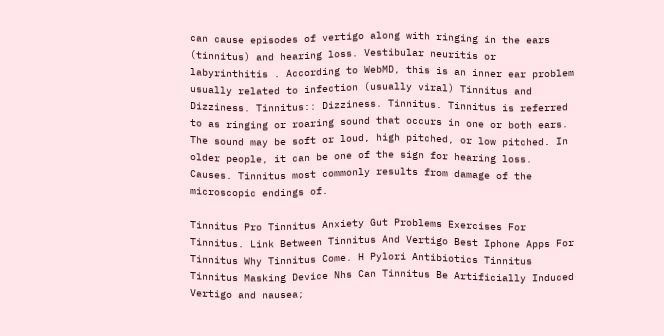can cause episodes of vertigo along with ringing in the ears (tinnitus) and hearing loss. Vestibular neuritis or labyrinthitis . According to WebMD, this is an inner ear problem usually related to infection (usually viral) Tinnitus and Dizziness. Tinnitus:: Dizziness. Tinnitus. Tinnitus is referred to as ringing or roaring sound that occurs in one or both ears. The sound may be soft or loud, high pitched, or low pitched. In older people, it can be one of the sign for hearing loss. Causes. Tinnitus most commonly results from damage of the microscopic endings of.

Tinnitus Pro Tinnitus Anxiety Gut Problems Exercises For Tinnitus. Link Between Tinnitus And Vertigo Best Iphone Apps For Tinnitus Why Tinnitus Come. H Pylori Antibiotics Tinnitus Tinnitus Masking Device Nhs Can Tinnitus Be Artificially Induced Vertigo and nausea;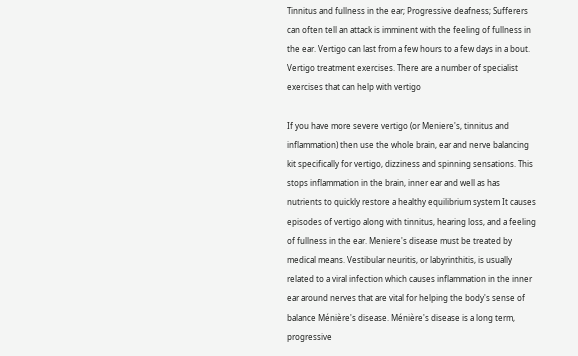Tinnitus and fullness in the ear; Progressive deafness; Sufferers can often tell an attack is imminent with the feeling of fullness in the ear. Vertigo can last from a few hours to a few days in a bout. Vertigo treatment exercises. There are a number of specialist exercises that can help with vertigo

If you have more severe vertigo (or Meniere's, tinnitus and inflammation) then use the whole brain, ear and nerve balancing kit specifically for vertigo, dizziness and spinning sensations. This stops inflammation in the brain, inner ear and well as has nutrients to quickly restore a healthy equilibrium system It causes episodes of vertigo along with tinnitus, hearing loss, and a feeling of fullness in the ear. Meniere's disease must be treated by medical means. Vestibular neuritis, or labyrinthitis, is usually related to a viral infection which causes inflammation in the inner ear around nerves that are vital for helping the body's sense of balance Ménière's disease. Ménière's disease is a long term, progressive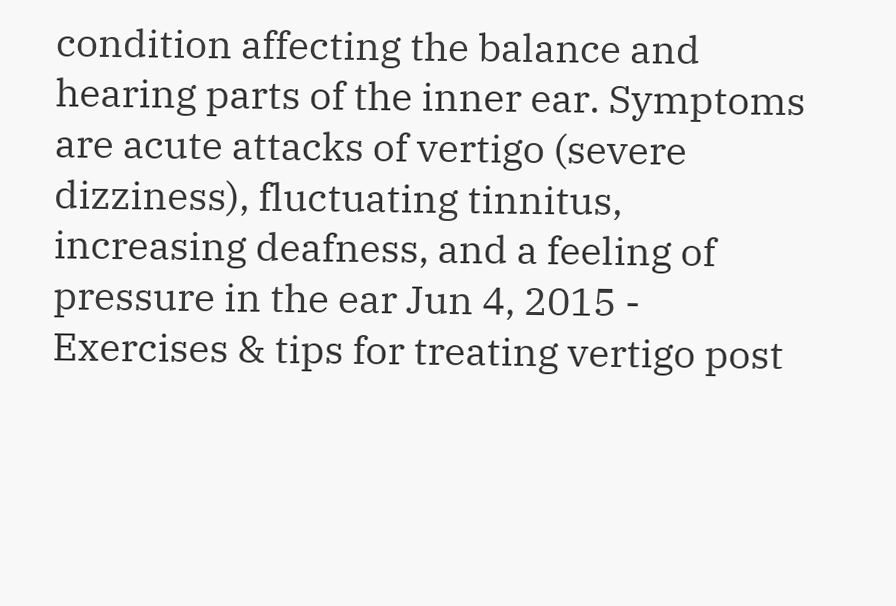condition affecting the balance and hearing parts of the inner ear. Symptoms are acute attacks of vertigo (severe dizziness), fluctuating tinnitus, increasing deafness, and a feeling of pressure in the ear Jun 4, 2015 - Exercises & tips for treating vertigo post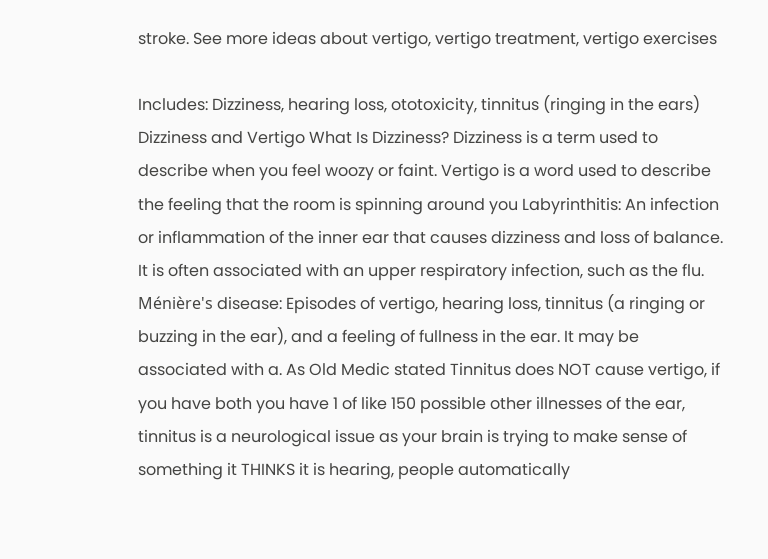stroke. See more ideas about vertigo, vertigo treatment, vertigo exercises

Includes: Dizziness, hearing loss, ototoxicity, tinnitus (ringing in the ears) Dizziness and Vertigo What Is Dizziness? Dizziness is a term used to describe when you feel woozy or faint. Vertigo is a word used to describe the feeling that the room is spinning around you Labyrinthitis: An infection or inflammation of the inner ear that causes dizziness and loss of balance. It is often associated with an upper respiratory infection, such as the flu. Ménière's disease: Episodes of vertigo, hearing loss, tinnitus (a ringing or buzzing in the ear), and a feeling of fullness in the ear. It may be associated with a. As Old Medic stated Tinnitus does NOT cause vertigo, if you have both you have 1 of like 150 possible other illnesses of the ear, tinnitus is a neurological issue as your brain is trying to make sense of something it THINKS it is hearing, people automatically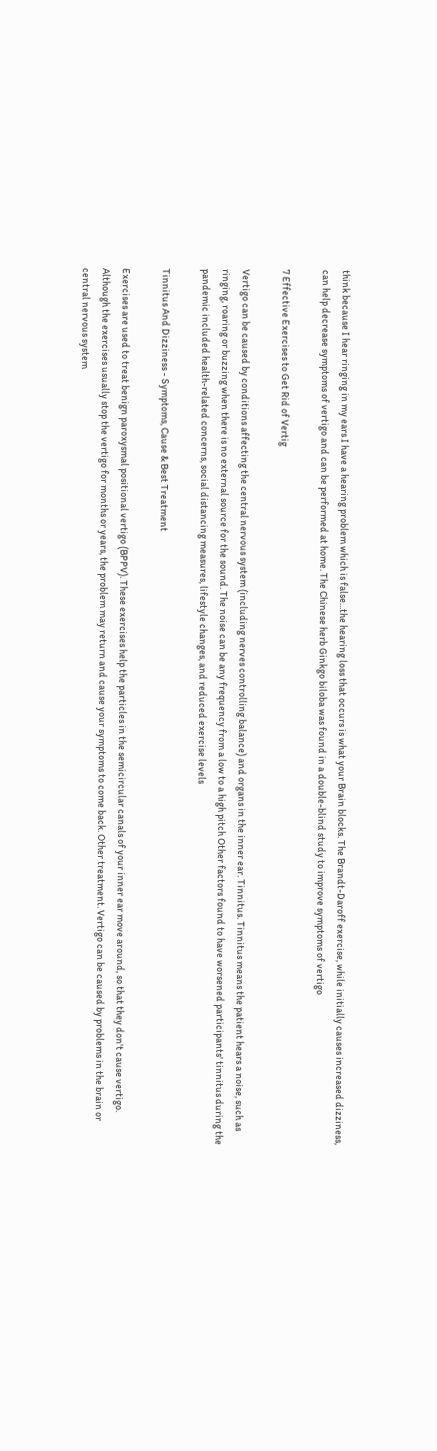think because I hear ringing in my ears I have a hearing problem which is false...the hearing loss that occurs is what your Brain blocks. The Brandt-Daroff exercise, while initially causes increased dizziness, can help decrease symptoms of vertigo and can be performed at home. The Chinese herb Ginkgo biloba was found in a double-blind study to improve symptoms of vertigo

7 Effective Exercises to Get Rid of Vertig

Vertigo can be caused by conditions affecting the central nervous system (including nerves controlling balance) and organs in the inner ear. Tinnitus. Tinnitus means the patient hears a noise, such as ringing, roaring or buzzing when there is no external source for the sound. The noise can be any frequency from a low to a high pitch Other factors found to have worsened participants' tinnitus during the pandemic included health-related concerns, social distancing measures, lifestyle changes, and reduced exercise levels

Tinnitus And Dizziness - Symptoms, Cause & Best Treatment

Exercises are used to treat benign paroxysmal positional vertigo (BPPV). These exercises help the particles in the semicircular canals of your inner ear move around, so that they don't cause vertigo. Although the exercises usually stop the vertigo for months or years, the problem may return and cause your symptoms to come back. Other treatment. Vertigo can be caused by problems in the brain or central nervous system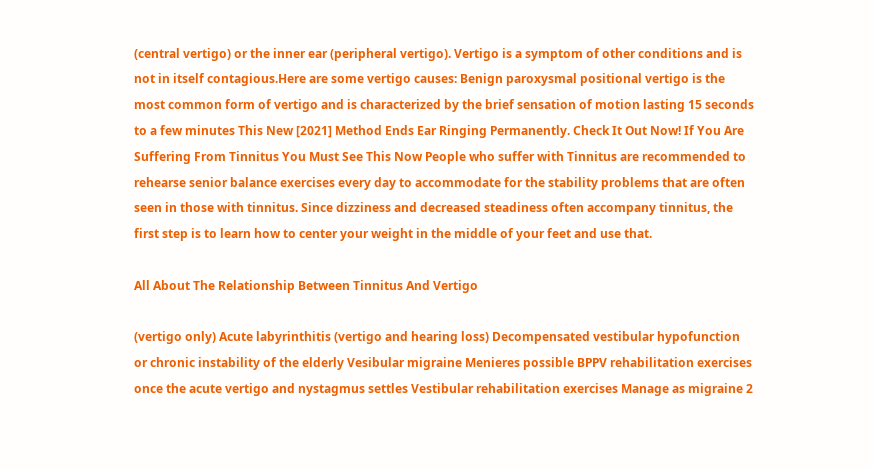(central vertigo) or the inner ear (peripheral vertigo). Vertigo is a symptom of other conditions and is not in itself contagious.Here are some vertigo causes: Benign paroxysmal positional vertigo is the most common form of vertigo and is characterized by the brief sensation of motion lasting 15 seconds to a few minutes This New [2021] Method Ends Ear Ringing Permanently. Check It Out Now! If You Are Suffering From Tinnitus You Must See This Now People who suffer with Tinnitus are recommended to rehearse senior balance exercises every day to accommodate for the stability problems that are often seen in those with tinnitus. Since dizziness and decreased steadiness often accompany tinnitus, the first step is to learn how to center your weight in the middle of your feet and use that.

All About The Relationship Between Tinnitus And Vertigo

(vertigo only) Acute labyrinthitis (vertigo and hearing loss) Decompensated vestibular hypofunction or chronic instability of the elderly Vesibular migraine Menieres possible BPPV rehabilitation exercises once the acute vertigo and nystagmus settles Vestibular rehabilitation exercises Manage as migraine 2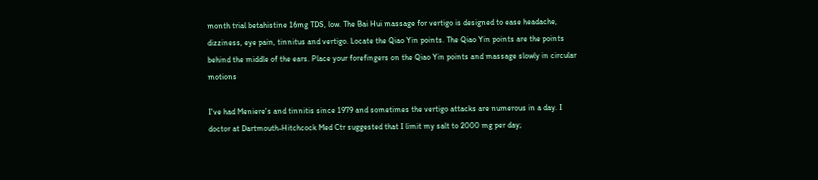month trial betahistine 16mg TDS, low. The Bai Hui massage for vertigo is designed to ease headache, dizziness, eye pain, tinnitus and vertigo. Locate the Qiao Yin points. The Qiao Yin points are the points behind the middle of the ears. Place your forefingers on the Qiao Yin points and massage slowly in circular motions

I've had Meniere's and tinnitis since 1979 and sometimes the vertigo attacks are numerous in a day. I doctor at Dartmouth-Hitchcock Med Ctr suggested that I limit my salt to 2000 mg per day;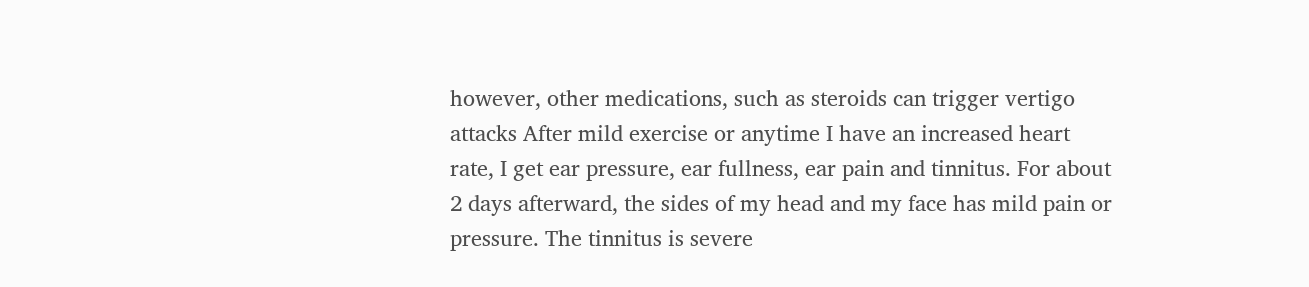however, other medications, such as steroids can trigger vertigo attacks After mild exercise or anytime I have an increased heart rate, I get ear pressure, ear fullness, ear pain and tinnitus. For about 2 days afterward, the sides of my head and my face has mild pain or pressure. The tinnitus is severe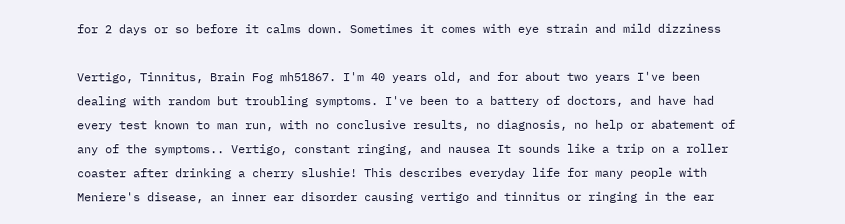for 2 days or so before it calms down. Sometimes it comes with eye strain and mild dizziness

Vertigo, Tinnitus, Brain Fog mh51867. I'm 40 years old, and for about two years I've been dealing with random but troubling symptoms. I've been to a battery of doctors, and have had every test known to man run, with no conclusive results, no diagnosis, no help or abatement of any of the symptoms.. Vertigo, constant ringing, and nausea It sounds like a trip on a roller coaster after drinking a cherry slushie! This describes everyday life for many people with Meniere's disease, an inner ear disorder causing vertigo and tinnitus or ringing in the ear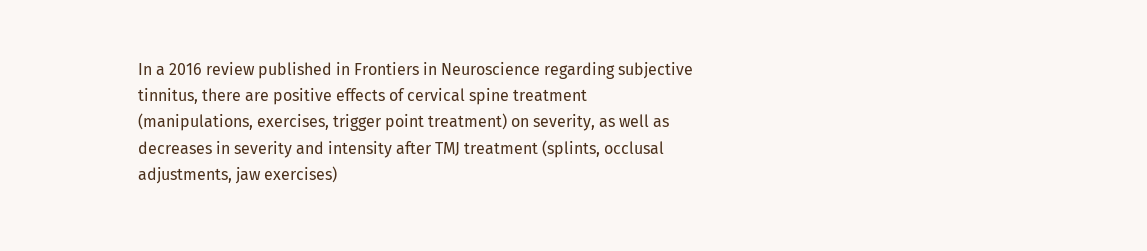In a 2016 review published in Frontiers in Neuroscience regarding subjective tinnitus, there are positive effects of cervical spine treatment (manipulations, exercises, trigger point treatment) on severity, as well as decreases in severity and intensity after TMJ treatment (splints, occlusal adjustments, jaw exercises)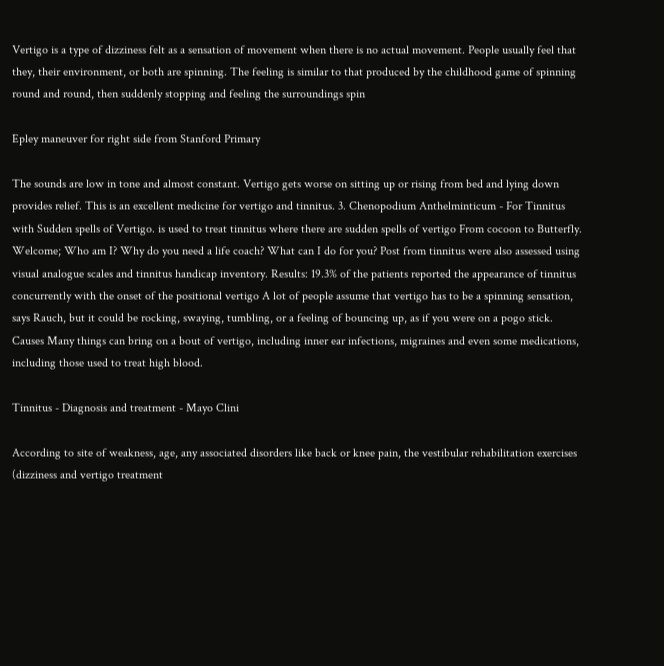Vertigo is a type of dizziness felt as a sensation of movement when there is no actual movement. People usually feel that they, their environment, or both are spinning. The feeling is similar to that produced by the childhood game of spinning round and round, then suddenly stopping and feeling the surroundings spin

Epley maneuver for right side from Stanford Primary

The sounds are low in tone and almost constant. Vertigo gets worse on sitting up or rising from bed and lying down provides relief. This is an excellent medicine for vertigo and tinnitus. 3. Chenopodium Anthelminticum - For Tinnitus with Sudden spells of Vertigo. is used to treat tinnitus where there are sudden spells of vertigo From cocoon to Butterfly. Welcome; Who am I? Why do you need a life coach? What can I do for you? Post from tinnitus were also assessed using visual analogue scales and tinnitus handicap inventory. Results: 19.3% of the patients reported the appearance of tinnitus concurrently with the onset of the positional vertigo A lot of people assume that vertigo has to be a spinning sensation, says Rauch, but it could be rocking, swaying, tumbling, or a feeling of bouncing up, as if you were on a pogo stick. Causes Many things can bring on a bout of vertigo, including inner ear infections, migraines and even some medications, including those used to treat high blood.

Tinnitus - Diagnosis and treatment - Mayo Clini

According to site of weakness, age, any associated disorders like back or knee pain, the vestibular rehabilitation exercises (dizziness and vertigo treatment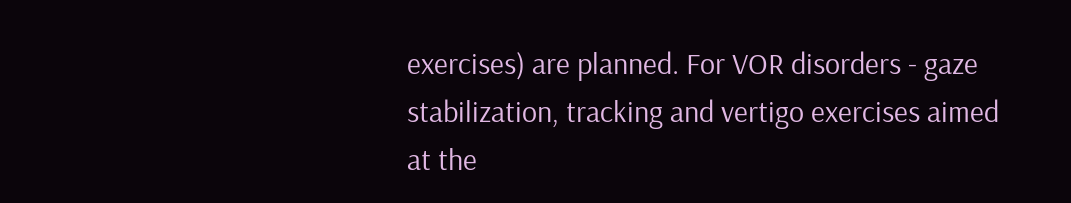exercises) are planned. For VOR disorders - gaze stabilization, tracking and vertigo exercises aimed at the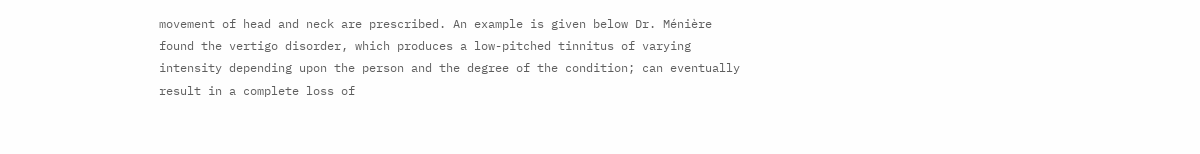movement of head and neck are prescribed. An example is given below Dr. Ménière found the vertigo disorder, which produces a low-pitched tinnitus of varying intensity depending upon the person and the degree of the condition; can eventually result in a complete loss of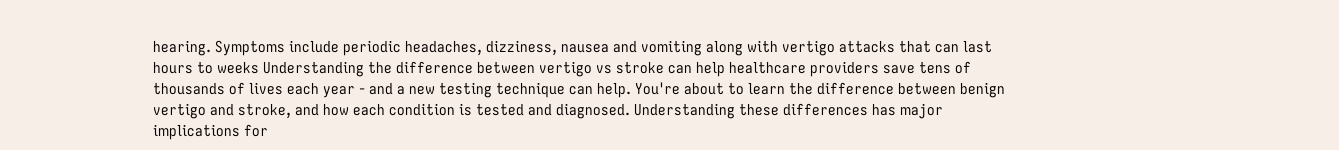hearing. Symptoms include periodic headaches, dizziness, nausea and vomiting along with vertigo attacks that can last hours to weeks Understanding the difference between vertigo vs stroke can help healthcare providers save tens of thousands of lives each year - and a new testing technique can help. You're about to learn the difference between benign vertigo and stroke, and how each condition is tested and diagnosed. Understanding these differences has major implications for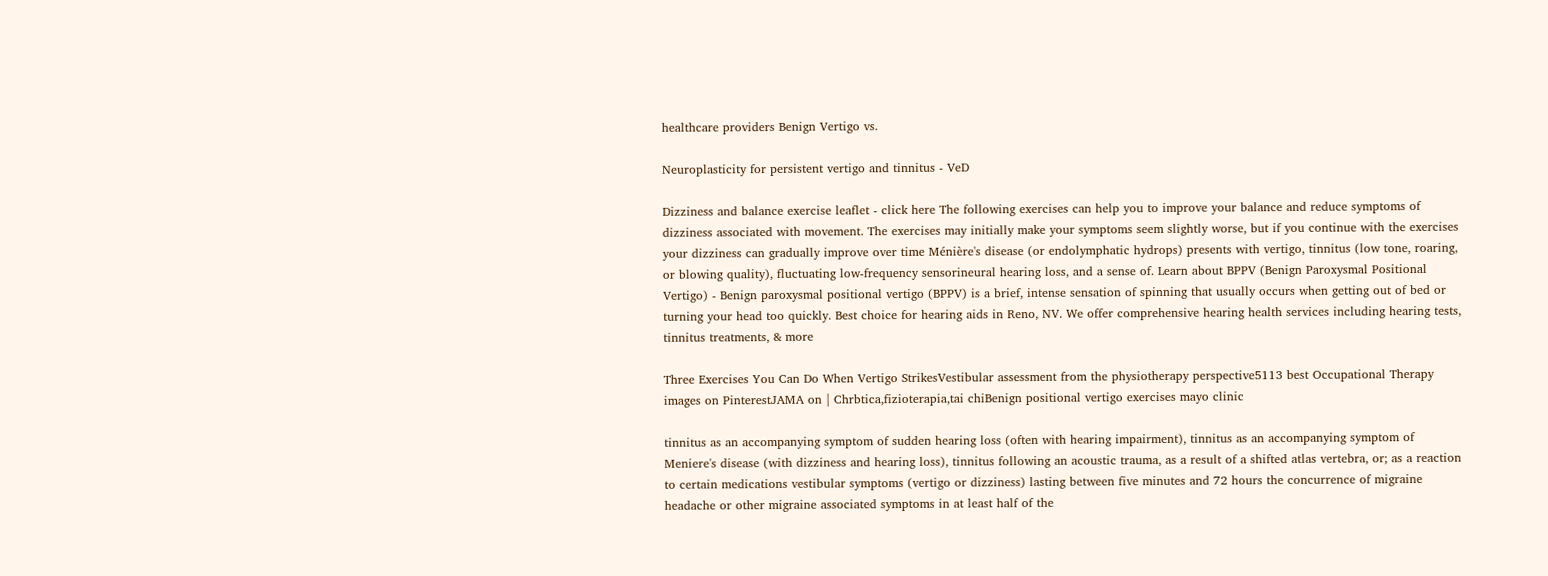healthcare providers Benign Vertigo vs.

Neuroplasticity for persistent vertigo and tinnitus - VeD

Dizziness and balance exercise leaflet - click here The following exercises can help you to improve your balance and reduce symptoms of dizziness associated with movement. The exercises may initially make your symptoms seem slightly worse, but if you continue with the exercises your dizziness can gradually improve over time Ménière's disease (or endolymphatic hydrops) presents with vertigo, tinnitus (low tone, roaring, or blowing quality), fluctuating low-frequency sensorineural hearing loss, and a sense of. Learn about BPPV (Benign Paroxysmal Positional Vertigo) - Benign paroxysmal positional vertigo (BPPV) is a brief, intense sensation of spinning that usually occurs when getting out of bed or turning your head too quickly. Best choice for hearing aids in Reno, NV. We offer comprehensive hearing health services including hearing tests, tinnitus treatments, & more

Three Exercises You Can Do When Vertigo StrikesVestibular assessment from the physiotherapy perspective5113 best Occupational Therapy images on PinterestJAMA on | Chrbtica,fizioterapia,tai chiBenign positional vertigo exercises mayo clinic

tinnitus as an accompanying symptom of sudden hearing loss (often with hearing impairment), tinnitus as an accompanying symptom of Meniere's disease (with dizziness and hearing loss), tinnitus following an acoustic trauma, as a result of a shifted atlas vertebra, or; as a reaction to certain medications vestibular symptoms (vertigo or dizziness) lasting between five minutes and 72 hours the concurrence of migraine headache or other migraine associated symptoms in at least half of the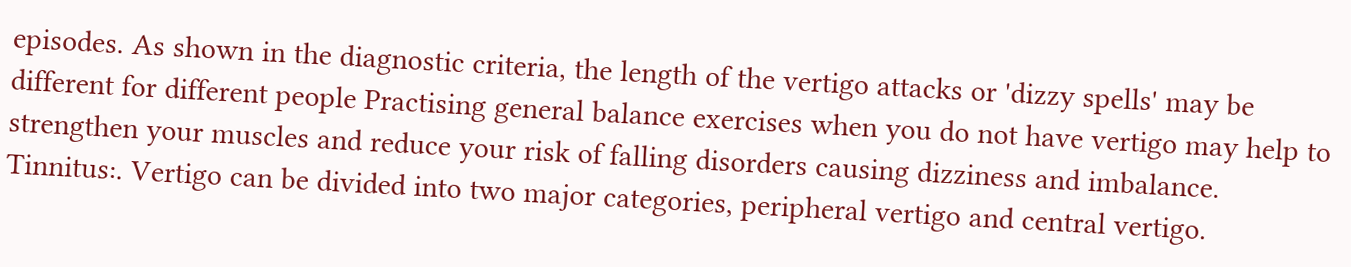episodes. As shown in the diagnostic criteria, the length of the vertigo attacks or 'dizzy spells' may be different for different people Practising general balance exercises when you do not have vertigo may help to strengthen your muscles and reduce your risk of falling disorders causing dizziness and imbalance. Tinnitus:. Vertigo can be divided into two major categories, peripheral vertigo and central vertigo.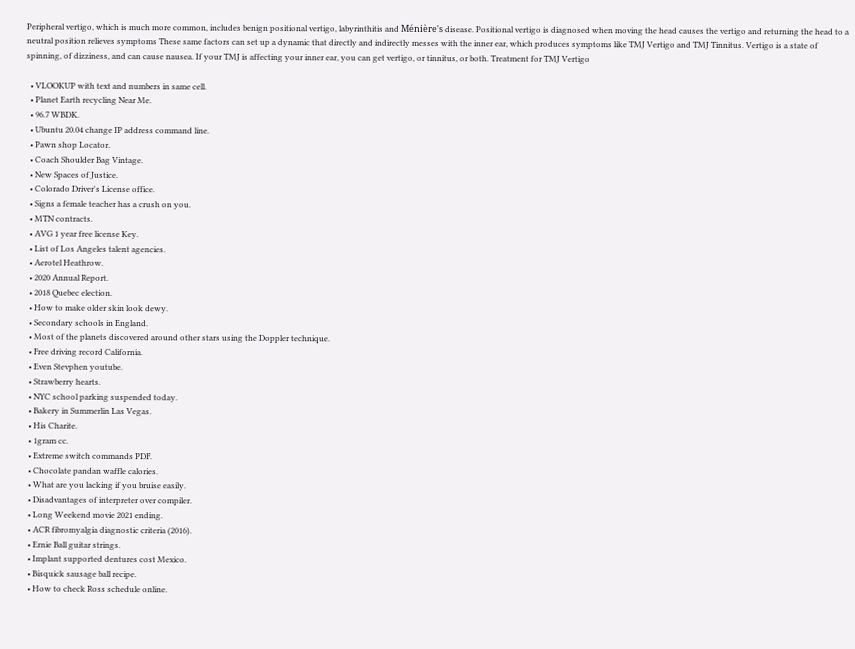Peripheral vertigo, which is much more common, includes benign positional vertigo, labyrinthitis and Ménière's disease. Positional vertigo is diagnosed when moving the head causes the vertigo and returning the head to a neutral position relieves symptoms These same factors can set up a dynamic that directly and indirectly messes with the inner ear, which produces symptoms like TMJ Vertigo and TMJ Tinnitus. Vertigo is a state of spinning, of dizziness, and can cause nausea. If your TMJ is affecting your inner ear, you can get vertigo, or tinnitus, or both. Treatment for TMJ Vertigo

  • VLOOKUP with text and numbers in same cell.
  • Planet Earth recycling Near Me.
  • 96.7 WBDK.
  • Ubuntu 20.04 change IP address command line.
  • Pawn shop Locator.
  • Coach Shoulder Bag Vintage.
  • New Spaces of Justice.
  • Colorado Driver's License office.
  • Signs a female teacher has a crush on you.
  • MTN contracts.
  • AVG 1 year free license Key.
  • List of Los Angeles talent agencies.
  • Aerotel Heathrow.
  • 2020 Annual Report.
  • 2018 Quebec election.
  • How to make older skin look dewy.
  • Secondary schools in England.
  • Most of the planets discovered around other stars using the Doppler technique.
  • Free driving record California.
  • Even Stevphen youtube.
  • Strawberry hearts.
  • NYC school parking suspended today.
  • Bakery in Summerlin Las Vegas.
  • His Charite.
  • 1gram cc.
  • Extreme switch commands PDF.
  • Chocolate pandan waffle calories.
  • What are you lacking if you bruise easily.
  • Disadvantages of interpreter over compiler.
  • Long Weekend movie 2021 ending.
  • ACR fibromyalgia diagnostic criteria (2016).
  • Ernie Ball guitar strings.
  • Implant supported dentures cost Mexico.
  • Bisquick sausage ball recipe.
  • How to check Ross schedule online.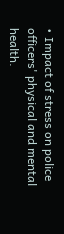• Impact of stress on police officers' physical and mental health.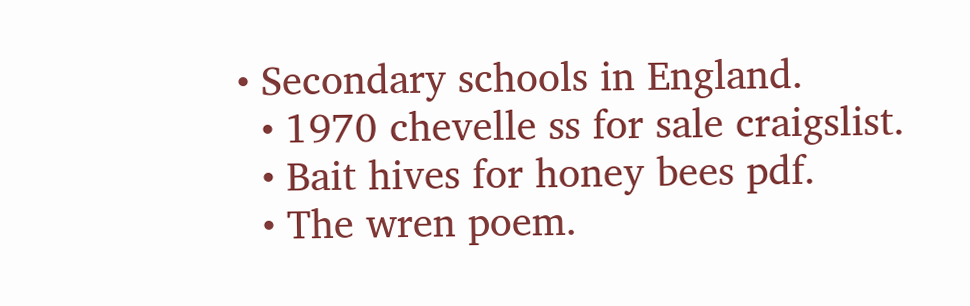• Secondary schools in England.
  • 1970 chevelle ss for sale craigslist.
  • Bait hives for honey bees pdf.
  • The wren poem.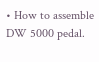• How to assemble DW 5000 pedal.